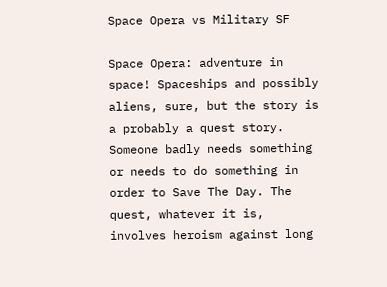Space Opera vs Military SF

Space Opera: adventure in space! Spaceships and possibly aliens, sure, but the story is a probably a quest story. Someone badly needs something or needs to do something in order to Save The Day. The quest, whatever it is, involves heroism against long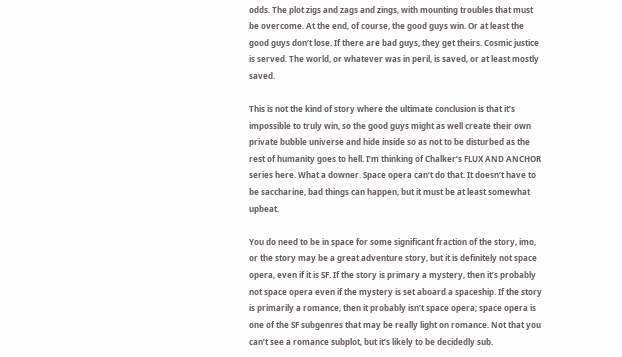odds. The plot zigs and zags and zings, with mounting troubles that must be overcome. At the end, of course, the good guys win. Or at least the good guys don’t lose. If there are bad guys, they get theirs. Cosmic justice is served. The world, or whatever was in peril, is saved, or at least mostly saved.

This is not the kind of story where the ultimate conclusion is that it’s impossible to truly win, so the good guys might as well create their own private bubble universe and hide inside so as not to be disturbed as the rest of humanity goes to hell. I’m thinking of Chalker’s FLUX AND ANCHOR series here. What a downer. Space opera can’t do that. It doesn’t have to be saccharine, bad things can happen, but it must be at least somewhat upbeat.

You do need to be in space for some significant fraction of the story, imo, or the story may be a great adventure story, but it is definitely not space opera, even if it is SF. If the story is primary a mystery, then it’s probably not space opera even if the mystery is set aboard a spaceship. If the story is primarily a romance, then it probably isn’t space opera; space opera is one of the SF subgenres that may be really light on romance. Not that you can’t see a romance subplot, but it’s likely to be decidedly sub.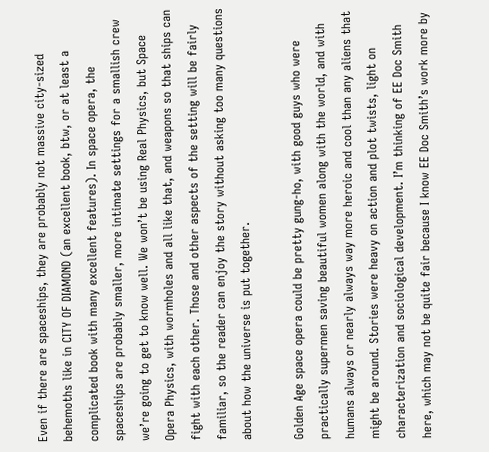Even if there are spaceships, they are probably not massive city-sized behemoths like in CITY OF DIAMOND (an excellent book, btw, or at least a complicated book with many excellent features). In space opera, the spaceships are probably smaller, more intimate settings for a smallish crew we’re going to get to know well. We won’t be using Real Physics, but Space Opera Physics, with wormholes and all like that, and weapons so that ships can fight with each other. Those and other aspects of the setting will be fairly familiar, so the reader can enjoy the story without asking too many questions about how the universe is put together.

Golden Age space opera could be pretty gung-ho, with good guys who were practically supermen saving beautiful women along with the world, and with humans always or nearly always way more heroic and cool than any aliens that might be around. Stories were heavy on action and plot twists, light on characterization and sociological development. I’m thinking of EE Doc Smith here, which may not be quite fair because I know EE Doc Smith’s work more by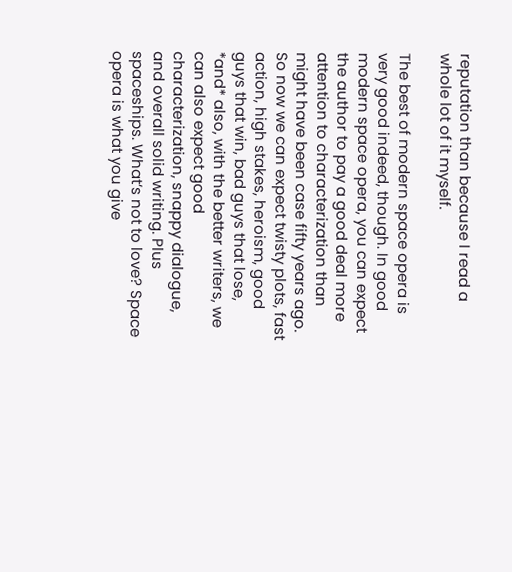reputation than because I read a whole lot of it myself.

The best of modern space opera is very good indeed, though. In good modern space opera, you can expect the author to pay a good deal more attention to characterization than might have been case fifty years ago. So now we can expect twisty plots, fast action, high stakes, heroism, good guys that win, bad guys that lose, *and* also, with the better writers, we can also expect good characterization, snappy dialogue, and overall solid writing. Plus spaceships. What’s not to love? Space opera is what you give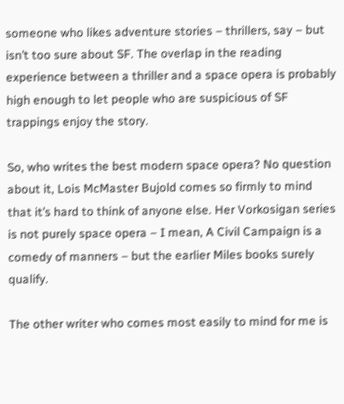someone who likes adventure stories – thrillers, say – but isn’t too sure about SF. The overlap in the reading experience between a thriller and a space opera is probably high enough to let people who are suspicious of SF trappings enjoy the story.

So, who writes the best modern space opera? No question about it, Lois McMaster Bujold comes so firmly to mind that it’s hard to think of anyone else. Her Vorkosigan series is not purely space opera – I mean, A Civil Campaign is a comedy of manners – but the earlier Miles books surely qualify.

The other writer who comes most easily to mind for me is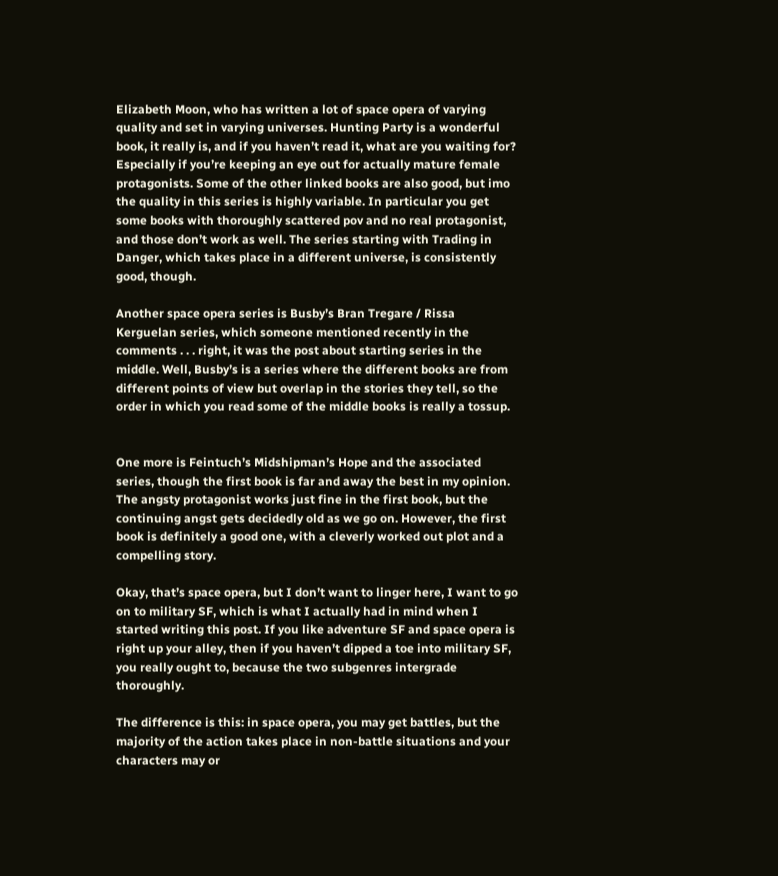Elizabeth Moon, who has written a lot of space opera of varying quality and set in varying universes. Hunting Party is a wonderful book, it really is, and if you haven’t read it, what are you waiting for? Especially if you’re keeping an eye out for actually mature female protagonists. Some of the other linked books are also good, but imo the quality in this series is highly variable. In particular you get some books with thoroughly scattered pov and no real protagonist, and those don’t work as well. The series starting with Trading in Danger, which takes place in a different universe, is consistently good, though.

Another space opera series is Busby’s Bran Tregare / Rissa Kerguelan series, which someone mentioned recently in the comments . . . right, it was the post about starting series in the middle. Well, Busby’s is a series where the different books are from different points of view but overlap in the stories they tell, so the order in which you read some of the middle books is really a tossup.


One more is Feintuch’s Midshipman’s Hope and the associated series, though the first book is far and away the best in my opinion. The angsty protagonist works just fine in the first book, but the continuing angst gets decidedly old as we go on. However, the first book is definitely a good one, with a cleverly worked out plot and a compelling story.

Okay, that’s space opera, but I don’t want to linger here, I want to go on to military SF, which is what I actually had in mind when I started writing this post. If you like adventure SF and space opera is right up your alley, then if you haven’t dipped a toe into military SF, you really ought to, because the two subgenres intergrade thoroughly.

The difference is this: in space opera, you may get battles, but the majority of the action takes place in non-battle situations and your characters may or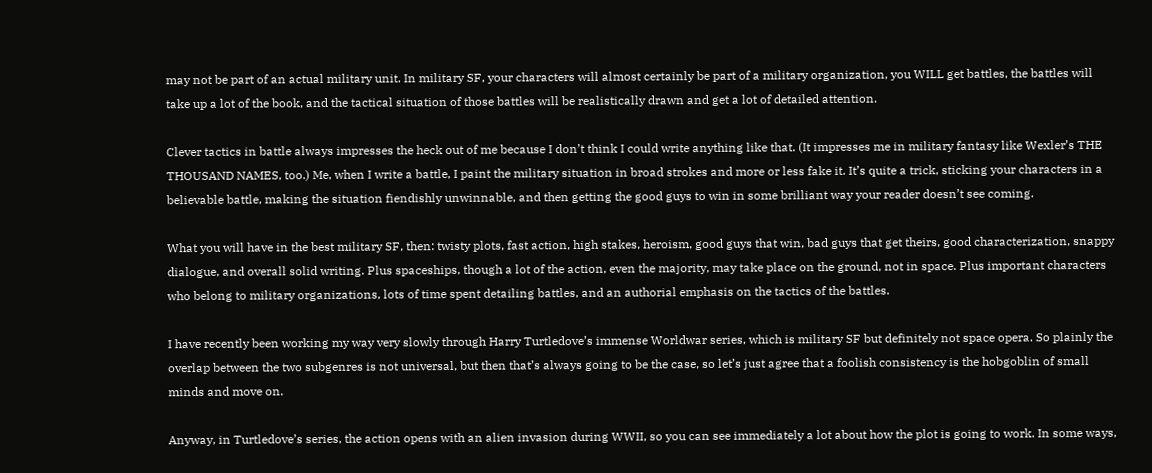may not be part of an actual military unit. In military SF, your characters will almost certainly be part of a military organization, you WILL get battles, the battles will take up a lot of the book, and the tactical situation of those battles will be realistically drawn and get a lot of detailed attention.

Clever tactics in battle always impresses the heck out of me because I don’t think I could write anything like that. (It impresses me in military fantasy like Wexler’s THE THOUSAND NAMES, too.) Me, when I write a battle, I paint the military situation in broad strokes and more or less fake it. It’s quite a trick, sticking your characters in a believable battle, making the situation fiendishly unwinnable, and then getting the good guys to win in some brilliant way your reader doesn’t see coming.

What you will have in the best military SF, then: twisty plots, fast action, high stakes, heroism, good guys that win, bad guys that get theirs, good characterization, snappy dialogue, and overall solid writing. Plus spaceships, though a lot of the action, even the majority, may take place on the ground, not in space. Plus important characters who belong to military organizations, lots of time spent detailing battles, and an authorial emphasis on the tactics of the battles.

I have recently been working my way very slowly through Harry Turtledove’s immense Worldwar series, which is military SF but definitely not space opera. So plainly the overlap between the two subgenres is not universal, but then that’s always going to be the case, so let’s just agree that a foolish consistency is the hobgoblin of small minds and move on.

Anyway, in Turtledove’s series, the action opens with an alien invasion during WWII, so you can see immediately a lot about how the plot is going to work. In some ways,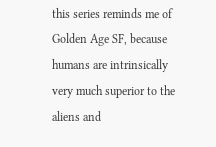this series reminds me of Golden Age SF, because humans are intrinsically very much superior to the aliens and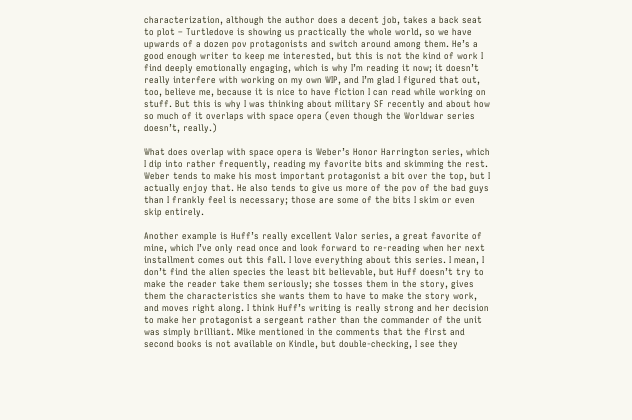characterization, although the author does a decent job, takes a back seat to plot – Turtledove is showing us practically the whole world, so we have upwards of a dozen pov protagonists and switch around among them. He’s a good enough writer to keep me interested, but this is not the kind of work I find deeply emotionally engaging, which is why I’m reading it now; it doesn’t really interfere with working on my own WIP, and I’m glad I figured that out, too, believe me, because it is nice to have fiction I can read while working on stuff. But this is why I was thinking about military SF recently and about how so much of it overlaps with space opera (even though the Worldwar series doesn’t, really.)

What does overlap with space opera is Weber’s Honor Harrington series, which I dip into rather frequently, reading my favorite bits and skimming the rest. Weber tends to make his most important protagonist a bit over the top, but I actually enjoy that. He also tends to give us more of the pov of the bad guys than I frankly feel is necessary; those are some of the bits I skim or even skip entirely.

Another example is Huff’s really excellent Valor series, a great favorite of mine, which I’ve only read once and look forward to re-reading when her next installment comes out this fall. I love everything about this series. I mean, I don’t find the alien species the least bit believable, but Huff doesn’t try to make the reader take them seriously; she tosses them in the story, gives them the characteristics she wants them to have to make the story work, and moves right along. I think Huff’s writing is really strong and her decision to make her protagonist a sergeant rather than the commander of the unit was simply brilliant. Mike mentioned in the comments that the first and second books is not available on Kindle, but double-checking, I see they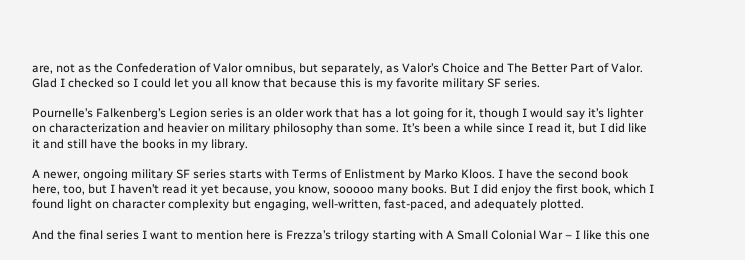are, not as the Confederation of Valor omnibus, but separately, as Valor’s Choice and The Better Part of Valor. Glad I checked so I could let you all know that because this is my favorite military SF series.

Pournelle’s Falkenberg’s Legion series is an older work that has a lot going for it, though I would say it’s lighter on characterization and heavier on military philosophy than some. It’s been a while since I read it, but I did like it and still have the books in my library.

A newer, ongoing military SF series starts with Terms of Enlistment by Marko Kloos. I have the second book here, too, but I haven’t read it yet because, you know, sooooo many books. But I did enjoy the first book, which I found light on character complexity but engaging, well-written, fast-paced, and adequately plotted.

And the final series I want to mention here is Frezza’s trilogy starting with A Small Colonial War – I like this one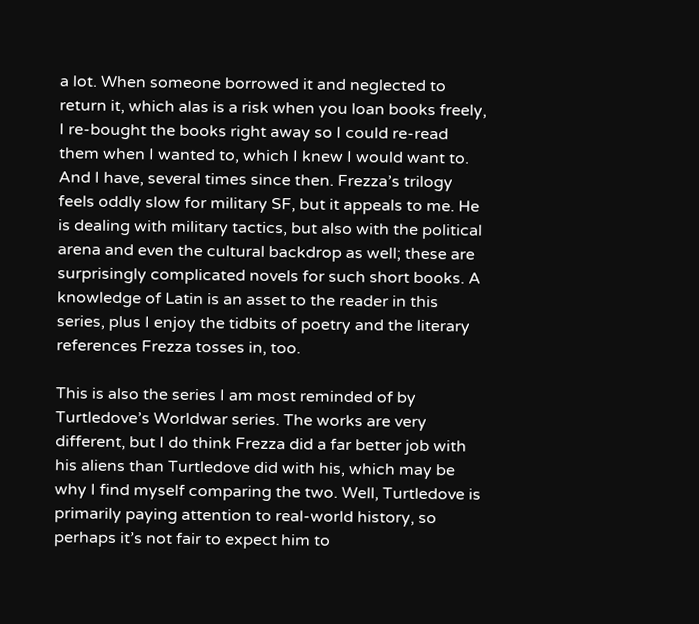a lot. When someone borrowed it and neglected to return it, which alas is a risk when you loan books freely, I re-bought the books right away so I could re-read them when I wanted to, which I knew I would want to. And I have, several times since then. Frezza’s trilogy feels oddly slow for military SF, but it appeals to me. He is dealing with military tactics, but also with the political arena and even the cultural backdrop as well; these are surprisingly complicated novels for such short books. A knowledge of Latin is an asset to the reader in this series, plus I enjoy the tidbits of poetry and the literary references Frezza tosses in, too.

This is also the series I am most reminded of by Turtledove’s Worldwar series. The works are very different, but I do think Frezza did a far better job with his aliens than Turtledove did with his, which may be why I find myself comparing the two. Well, Turtledove is primarily paying attention to real-world history, so perhaps it’s not fair to expect him to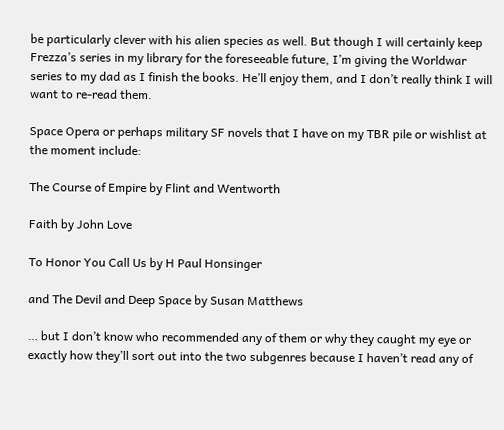be particularly clever with his alien species as well. But though I will certainly keep Frezza’s series in my library for the foreseeable future, I’m giving the Worldwar series to my dad as I finish the books. He’ll enjoy them, and I don’t really think I will want to re-read them.

Space Opera or perhaps military SF novels that I have on my TBR pile or wishlist at the moment include:

The Course of Empire by Flint and Wentworth

Faith by John Love

To Honor You Call Us by H Paul Honsinger

and The Devil and Deep Space by Susan Matthews

… but I don’t know who recommended any of them or why they caught my eye or exactly how they’ll sort out into the two subgenres because I haven’t read any of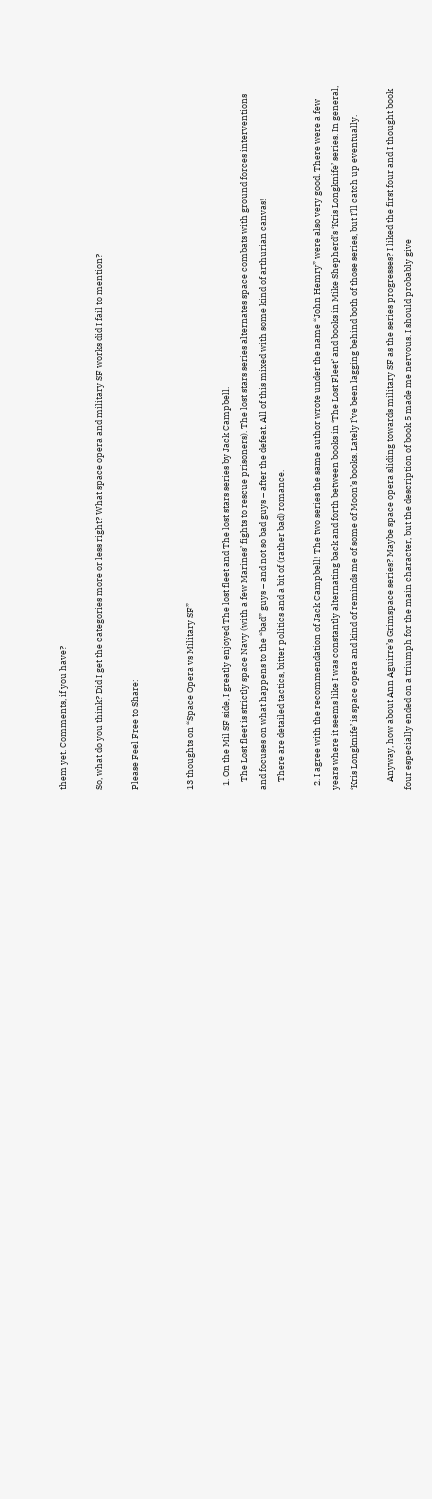them yet. Comments, if you have?

So, what do you think? Did I get the categories more or less right? What space opera and military SF works did I fail to mention?

Please Feel Free to Share:


13 thoughts on “Space Opera vs Military SF”

  1. On the Mil SF side, I greatly enjoyed The lost fleet and The lost stars series by Jack Campbell.
    The Lost fleet is strictly space Navy (with a few Marines’ fights to rescue prisoners). The lost stars series alternates space combats with ground forces interventions and focuses on what happens to the “bad” guys – and not so bad guys – after the defeat. All of this mixed with some kind of arthurian canvas!
    There are detailed tactics, bitter politics and a bit of (rather bad) romance.

  2. I agree with the recommendation of Jack Campbell! The two series the same author wrote under the name “John Hemry” were also very good. There were a few years where it seems like I was constantly alternating back and forth between books in ‘The Lost Fleet’ and books in Mike Shepherd’s ‘Kris Longknife’ series. In general, ‘Kris Longknife’ is space opera and kind of reminds me of some of Moon’s books. Lately I’ve been lagging behind both of those series, but I’ll catch up eventually.

    Anyway, how about Ann Aguirre’s Grimspace series? Maybe space opera sliding towards military SF as the series progresses? I liked the first four and I thought book four especially ended on a triumph for the main character, but the description of book 5 made me nervous. I should probably give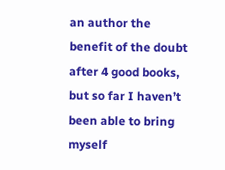an author the benefit of the doubt after 4 good books, but so far I haven’t been able to bring myself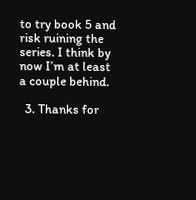to try book 5 and risk ruining the series. I think by now I’m at least a couple behind.

  3. Thanks for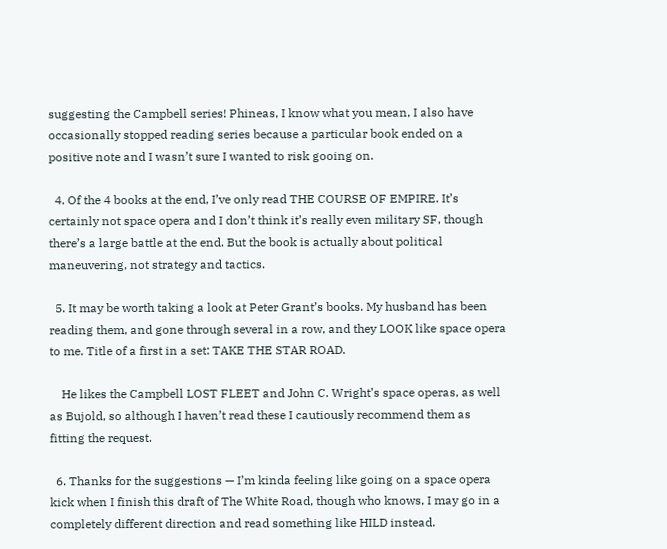suggesting the Campbell series! Phineas, I know what you mean, I also have occasionally stopped reading series because a particular book ended on a positive note and I wasn’t sure I wanted to risk gooing on.

  4. Of the 4 books at the end, I’ve only read THE COURSE OF EMPIRE. It’s certainly not space opera and I don’t think it’s really even military SF, though there’s a large battle at the end. But the book is actually about political maneuvering, not strategy and tactics.

  5. It may be worth taking a look at Peter Grant’s books. My husband has been reading them, and gone through several in a row, and they LOOK like space opera to me. Title of a first in a set: TAKE THE STAR ROAD.

    He likes the Campbell LOST FLEET and John C. Wright’s space operas, as well as Bujold, so although I haven’t read these I cautiously recommend them as fitting the request.

  6. Thanks for the suggestions — I’m kinda feeling like going on a space opera kick when I finish this draft of The White Road, though who knows, I may go in a completely different direction and read something like HILD instead.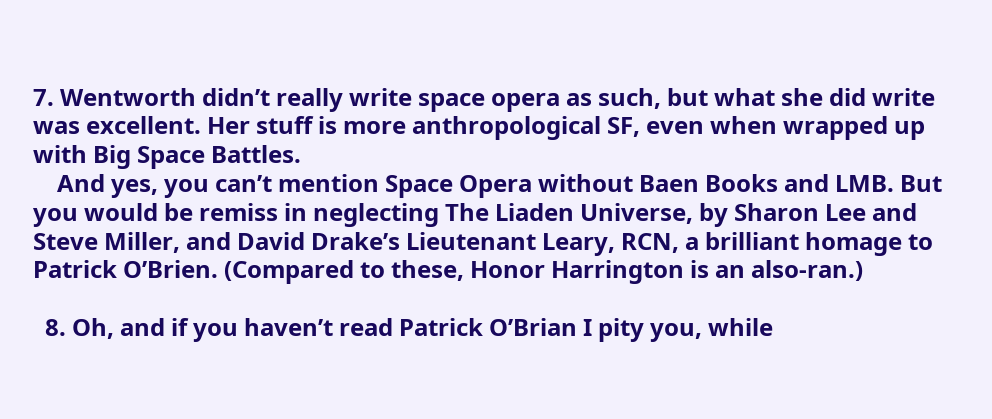7. Wentworth didn’t really write space opera as such, but what she did write was excellent. Her stuff is more anthropological SF, even when wrapped up with Big Space Battles.
    And yes, you can’t mention Space Opera without Baen Books and LMB. But you would be remiss in neglecting The Liaden Universe, by Sharon Lee and Steve Miller, and David Drake’s Lieutenant Leary, RCN, a brilliant homage to Patrick O’Brien. (Compared to these, Honor Harrington is an also-ran.)

  8. Oh, and if you haven’t read Patrick O’Brian I pity you, while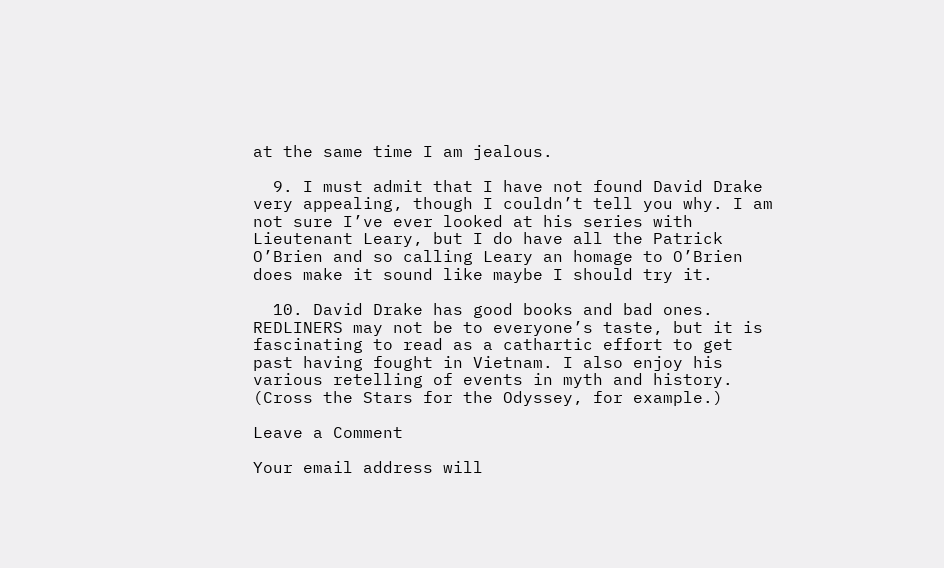at the same time I am jealous.

  9. I must admit that I have not found David Drake very appealing, though I couldn’t tell you why. I am not sure I’ve ever looked at his series with Lieutenant Leary, but I do have all the Patrick O’Brien and so calling Leary an homage to O’Brien does make it sound like maybe I should try it.

  10. David Drake has good books and bad ones. REDLINERS may not be to everyone’s taste, but it is fascinating to read as a cathartic effort to get past having fought in Vietnam. I also enjoy his various retelling of events in myth and history. (Cross the Stars for the Odyssey, for example.)

Leave a Comment

Your email address will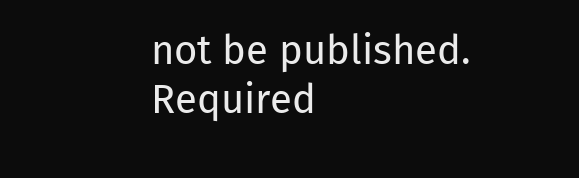not be published. Required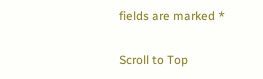fields are marked *

Scroll to Top